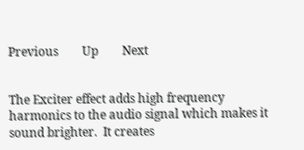Previous        Up        Next


The Exciter effect adds high frequency harmonics to the audio signal which makes it sound brighter.  It creates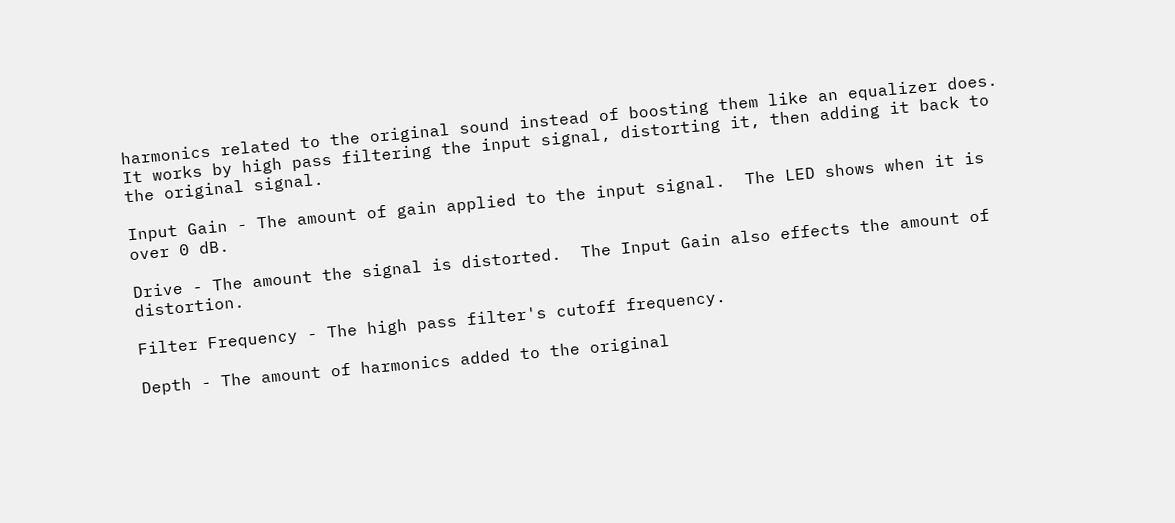harmonics related to the original sound instead of boosting them like an equalizer does.  It works by high pass filtering the input signal, distorting it, then adding it back to the original signal.

Input Gain - The amount of gain applied to the input signal.  The LED shows when it is over 0 dB.

Drive - The amount the signal is distorted.  The Input Gain also effects the amount of distortion.

Filter Frequency - The high pass filter's cutoff frequency.

Depth - The amount of harmonics added to the original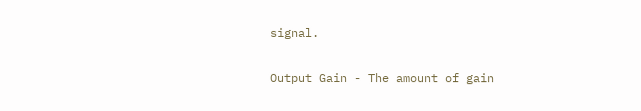signal.

Output Gain - The amount of gain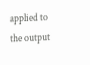applied to the output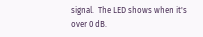signal.  The LED shows when it's over 0 dB.